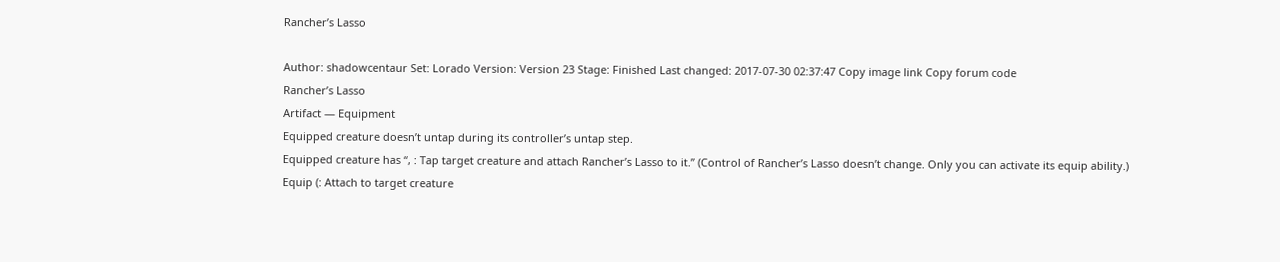Rancher’s Lasso

Author: shadowcentaur Set: Lorado Version: Version 23 Stage: Finished Last changed: 2017-07-30 02:37:47 Copy image link Copy forum code
Rancher’s Lasso
Artifact — Equipment
Equipped creature doesn’t untap during its controller’s untap step.
Equipped creature has “, : Tap target creature and attach Rancher’s Lasso to it.” (Control of Rancher’s Lasso doesn’t change. Only you can activate its equip ability.)
Equip (: Attach to target creature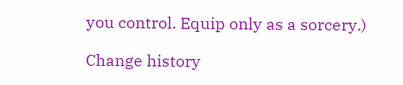you control. Equip only as a sorcery.)

Change history